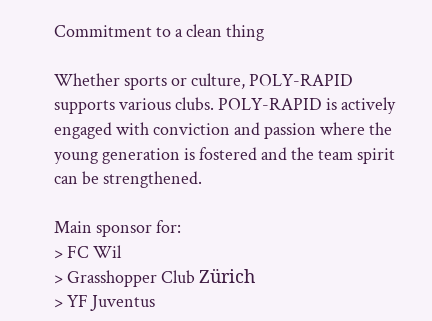Commitment to a clean thing

Whether sports or culture, POLY-RAPID supports various clubs. POLY-RAPID is actively engaged with conviction and passion where the young generation is fostered and the team spirit can be strengthened.

Main sponsor for:
> FC Wil
> Grasshopper Club Zürich
> YF Juventus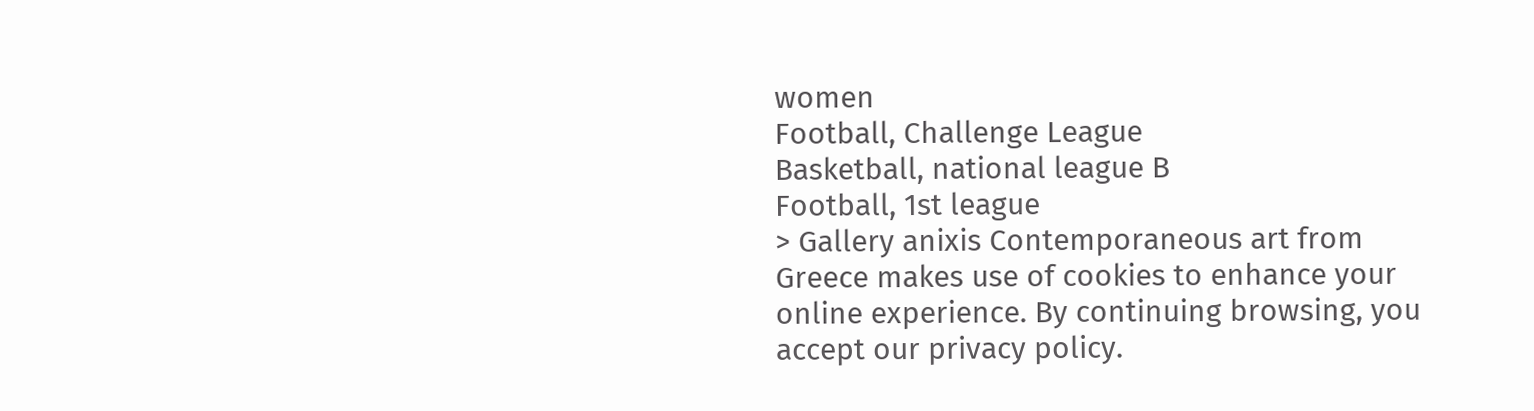women
Football, Challenge League
Basketball, national league B
Football, 1st league
> Gallery anixis Contemporaneous art from Greece makes use of cookies to enhance your online experience. By continuing browsing, you accept our privacy policy.